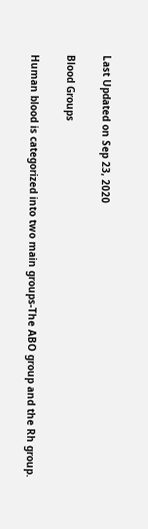Last Updated on Sep 23, 2020

Blood Groups

Human blood is categorized into two main groups-The ABO group and the Rh group.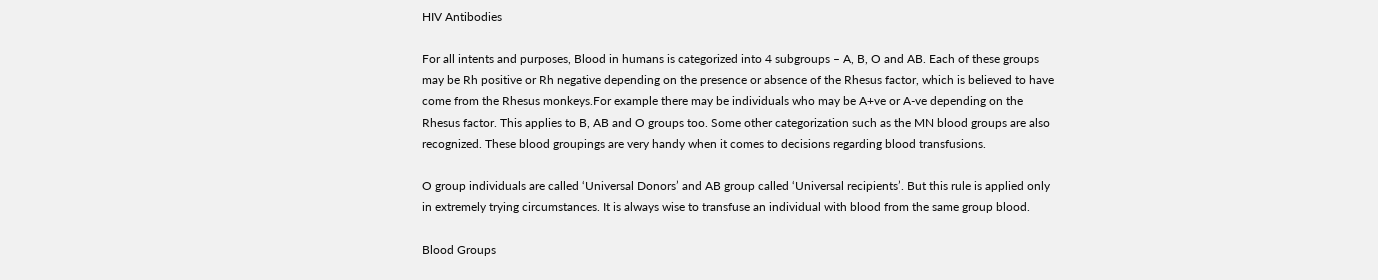HIV Antibodies

For all intents and purposes, Blood in humans is categorized into 4 subgroups – A, B, O and AB. Each of these groups may be Rh positive or Rh negative depending on the presence or absence of the Rhesus factor, which is believed to have come from the Rhesus monkeys.For example there may be individuals who may be A+ve or A-ve depending on the Rhesus factor. This applies to B, AB and O groups too. Some other categorization such as the MN blood groups are also recognized. These blood groupings are very handy when it comes to decisions regarding blood transfusions.

O group individuals are called ‘Universal Donors’ and AB group called ‘Universal recipients’. But this rule is applied only in extremely trying circumstances. It is always wise to transfuse an individual with blood from the same group blood.

Blood Groups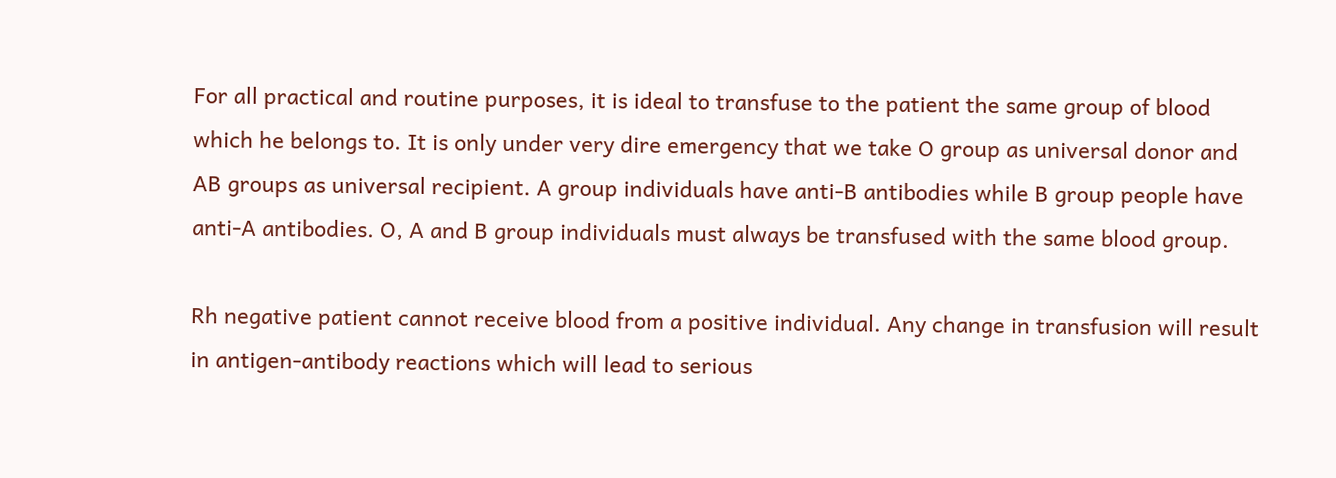For all practical and routine purposes, it is ideal to transfuse to the patient the same group of blood which he belongs to. It is only under very dire emergency that we take O group as universal donor and AB groups as universal recipient. A group individuals have anti-B antibodies while B group people have anti-A antibodies. O, A and B group individuals must always be transfused with the same blood group.

Rh negative patient cannot receive blood from a positive individual. Any change in transfusion will result in antigen-antibody reactions which will lead to serious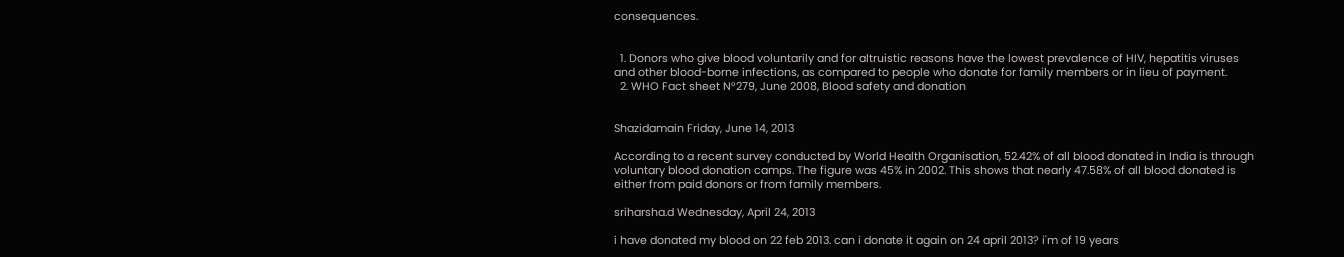consequences.


  1. Donors who give blood voluntarily and for altruistic reasons have the lowest prevalence of HIV, hepatitis viruses and other blood-borne infections, as compared to people who donate for family members or in lieu of payment.
  2. WHO Fact sheet N°279, June 2008, Blood safety and donation


Shazidamain Friday, June 14, 2013

According to a recent survey conducted by World Health Organisation, 52.42% of all blood donated in India is through voluntary blood donation camps. The figure was 45% in 2002. This shows that nearly 47.58% of all blood donated is either from paid donors or from family members.

sriharsha.d Wednesday, April 24, 2013

i have donated my blood on 22 feb 2013. can i donate it again on 24 april 2013? i'm of 19 years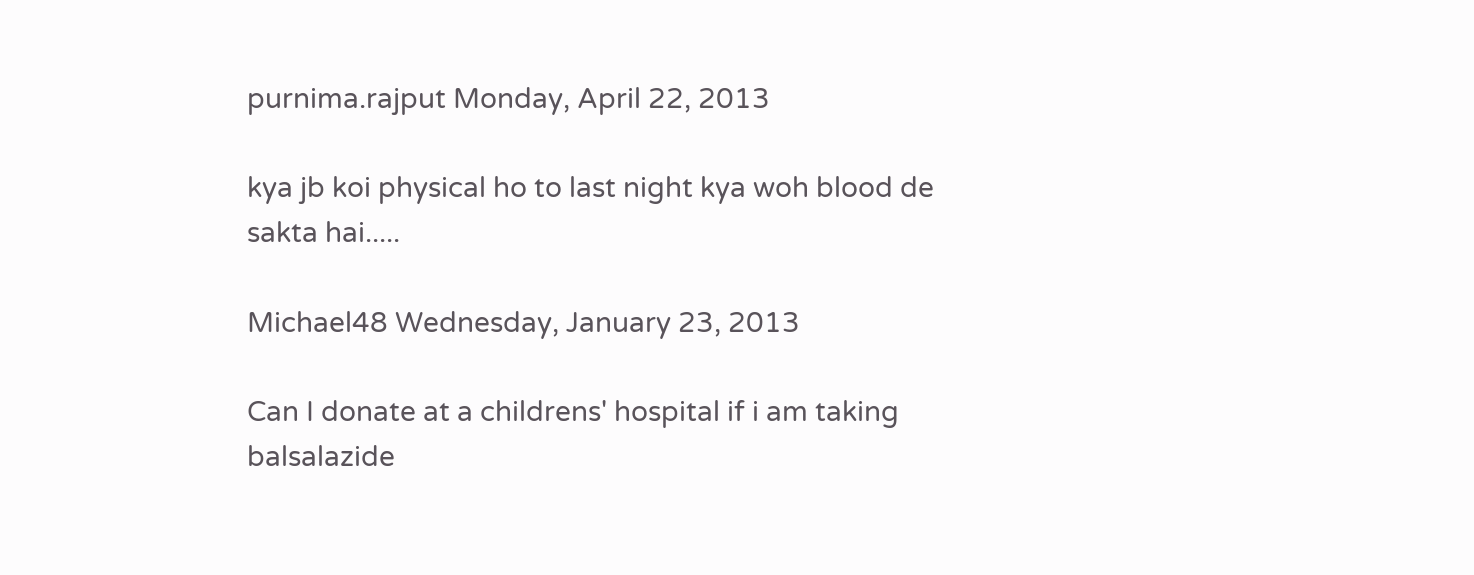purnima.rajput Monday, April 22, 2013

kya jb koi physical ho to last night kya woh blood de sakta hai.....

Michael48 Wednesday, January 23, 2013

Can I donate at a childrens' hospital if i am taking balsalazide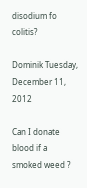disodium fo colitis?

Dominik Tuesday, December 11, 2012

Can I donate blood if a smoked weed ?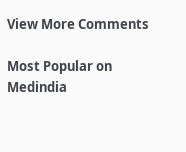View More Comments

Most Popular on Medindia